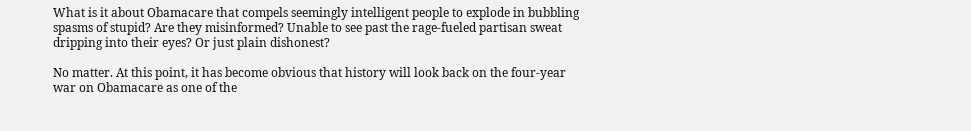What is it about Obamacare that compels seemingly intelligent people to explode in bubbling spasms of stupid? Are they misinformed? Unable to see past the rage-fueled partisan sweat dripping into their eyes? Or just plain dishonest?

No matter. At this point, it has become obvious that history will look back on the four-year war on Obamacare as one of the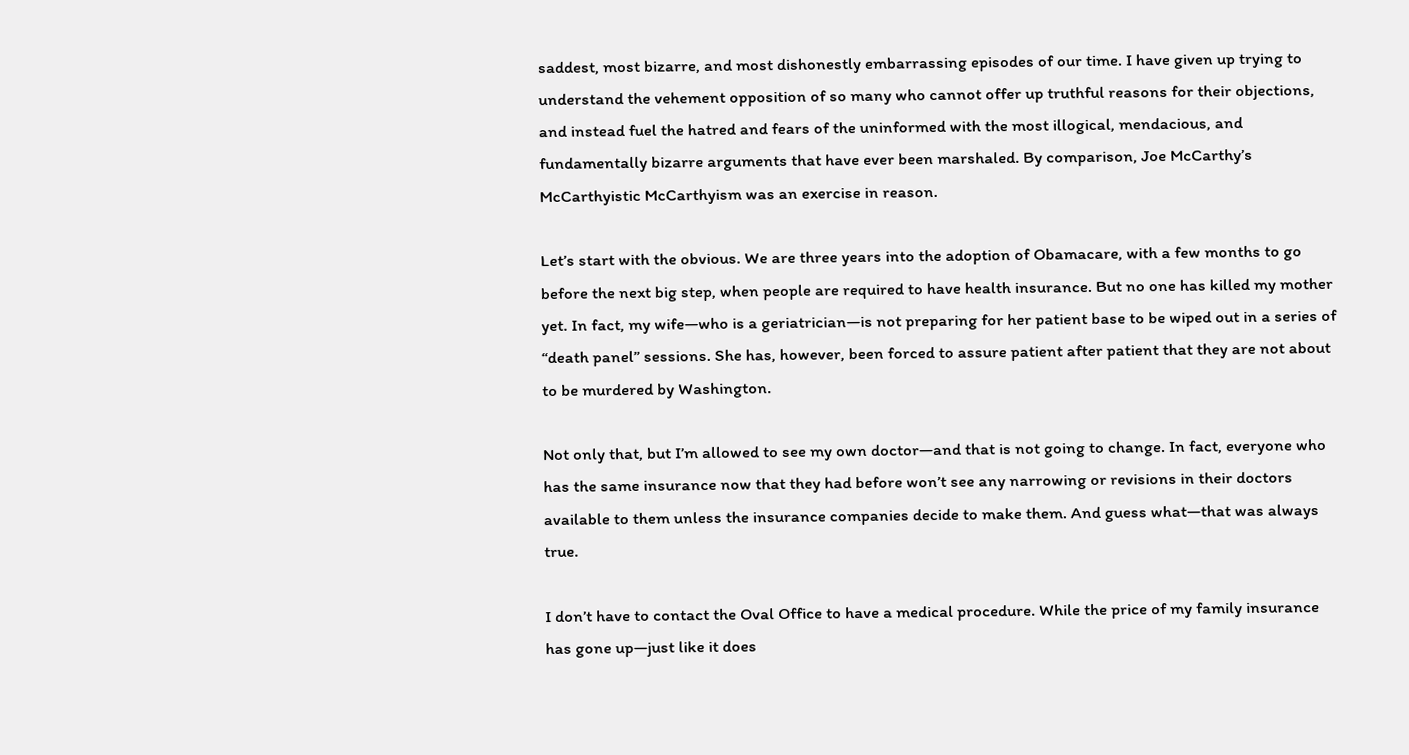saddest, most bizarre, and most dishonestly embarrassing episodes of our time. I have given up trying to understand the vehement opposition of so many who cannot offer up truthful reasons for their objections, and instead fuel the hatred and fears of the uninformed with the most illogical, mendacious, and fundamentally bizarre arguments that have ever been marshaled. By comparison, Joe McCarthy’s McCarthyistic McCarthyism was an exercise in reason.

Let’s start with the obvious. We are three years into the adoption of Obamacare, with a few months to go before the next big step, when people are required to have health insurance. But no one has killed my mother yet. In fact, my wife—who is a geriatrician—is not preparing for her patient base to be wiped out in a series of “death panel” sessions. She has, however, been forced to assure patient after patient that they are not about to be murdered by Washington.

Not only that, but I’m allowed to see my own doctor—and that is not going to change. In fact, everyone who has the same insurance now that they had before won’t see any narrowing or revisions in their doctors available to them unless the insurance companies decide to make them. And guess what—that was always true.

I don’t have to contact the Oval Office to have a medical procedure. While the price of my family insurance has gone up—just like it does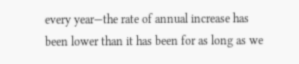every year—the rate of annual increase has been lower than it has been for as long as we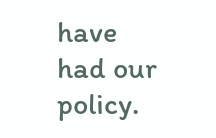have had our policy.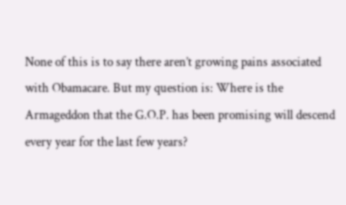None of this is to say there aren’t growing pains associated with Obamacare. But my question is: Where is the Armageddon that the G.O.P. has been promising will descend every year for the last few years?